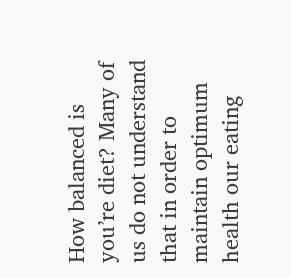How balanced is you’re diet? Many of us do not understand that in order to maintain optimum health our eating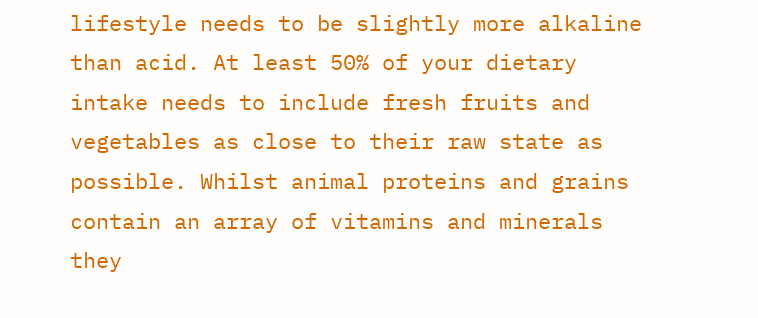lifestyle needs to be slightly more alkaline than acid. At least 50% of your dietary intake needs to include fresh fruits and vegetables as close to their raw state as possible. Whilst animal proteins and grains contain an array of vitamins and minerals they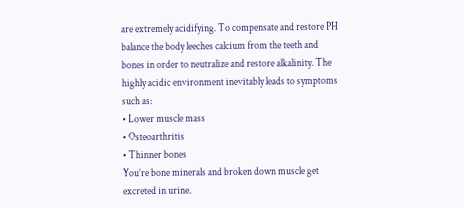are extremely acidifying. To compensate and restore PH balance the body leeches calcium from the teeth and bones in order to neutralize and restore alkalinity. The highly acidic environment inevitably leads to symptoms such as:
• Lower muscle mass
• Osteoarthritis
• Thinner bones
You’re bone minerals and broken down muscle get excreted in urine.